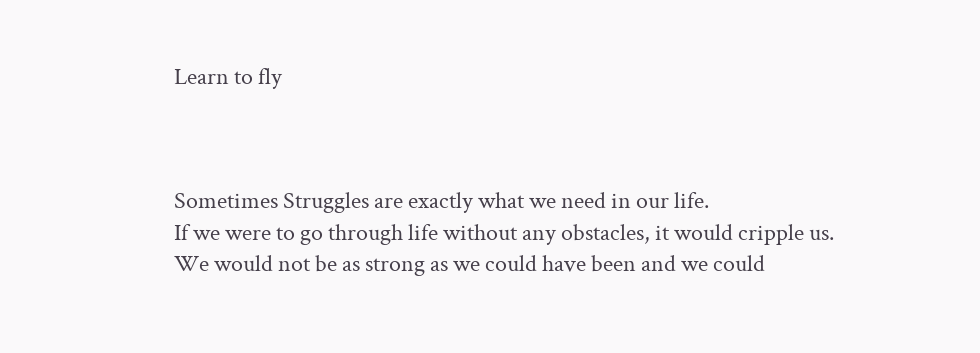Learn to fly



Sometimes Struggles are exactly what we need in our life.
If we were to go through life without any obstacles, it would cripple us.
We would not be as strong as we could have been and we could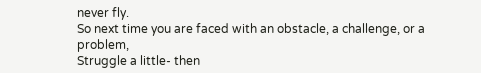never fly.
So next time you are faced with an obstacle, a challenge, or a problem,
Struggle a little- then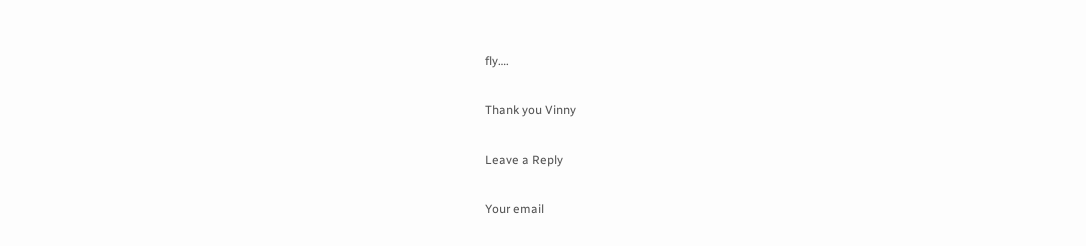fly….

Thank you Vinny

Leave a Reply

Your email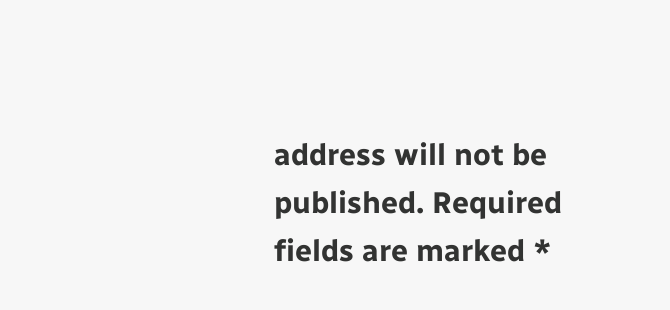address will not be published. Required fields are marked *